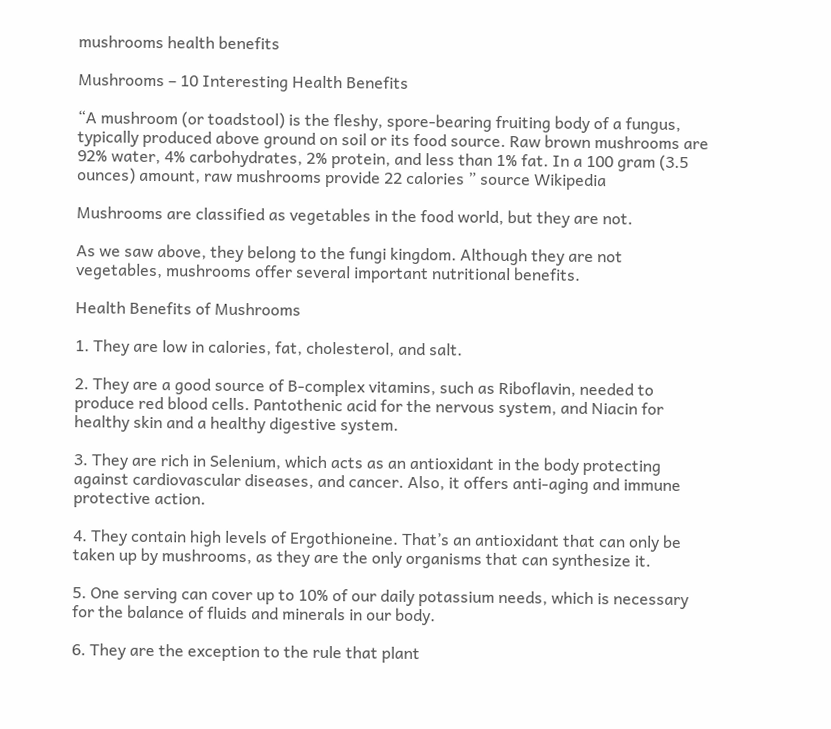mushrooms health benefits

Mushrooms – 10 Interesting Health Benefits

“A mushroom (or toadstool) is the fleshy, spore-bearing fruiting body of a fungus, typically produced above ground on soil or its food source. Raw brown mushrooms are 92% water, 4% carbohydrates, 2% protein, and less than 1% fat. In a 100 gram (3.5 ounces) amount, raw mushrooms provide 22 calories ” source Wikipedia

Mushrooms are classified as vegetables in the food world, but they are not.

As we saw above, they belong to the fungi kingdom. Although they are not vegetables, mushrooms offer several important nutritional benefits.

Health Benefits of Mushrooms

1. They are low in calories, fat, cholesterol, and salt.

2. They are a good source of B-complex vitamins, such as Riboflavin, needed to produce red blood cells. Pantothenic acid for the nervous system, and Niacin for healthy skin and a healthy digestive system.

3. They are rich in Selenium, which acts as an antioxidant in the body protecting against cardiovascular diseases, and cancer. Also, it offers anti-aging and immune protective action.

4. They contain high levels of Ergothioneine. That’s an antioxidant that can only be taken up by mushrooms, as they are the only organisms that can synthesize it.

5. One serving can cover up to 10% of our daily potassium needs, which is necessary for the balance of fluids and minerals in our body.

6. They are the exception to the rule that plant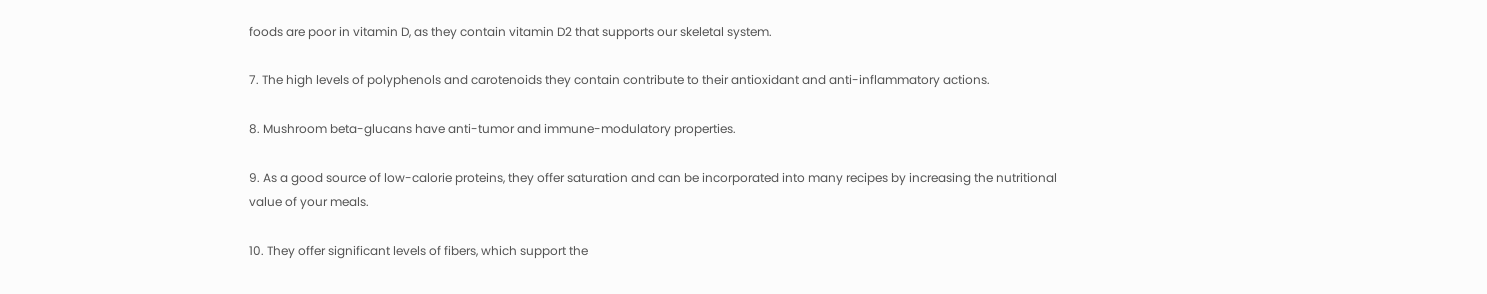foods are poor in vitamin D, as they contain vitamin D2 that supports our skeletal system.

7. The high levels of polyphenols and carotenoids they contain contribute to their antioxidant and anti-inflammatory actions.

8. Mushroom beta-glucans have anti-tumor and immune-modulatory properties.

9. As a good source of low-calorie proteins, they offer saturation and can be incorporated into many recipes by increasing the nutritional value of your meals.

10. They offer significant levels of fibers, which support the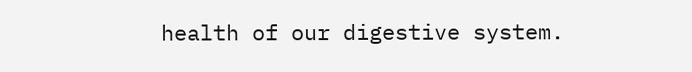health of our digestive system.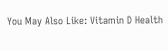You May Also Like: Vitamin D Health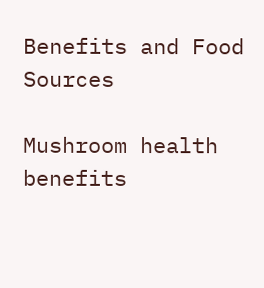Benefits and Food  Sources

Mushroom health benefits